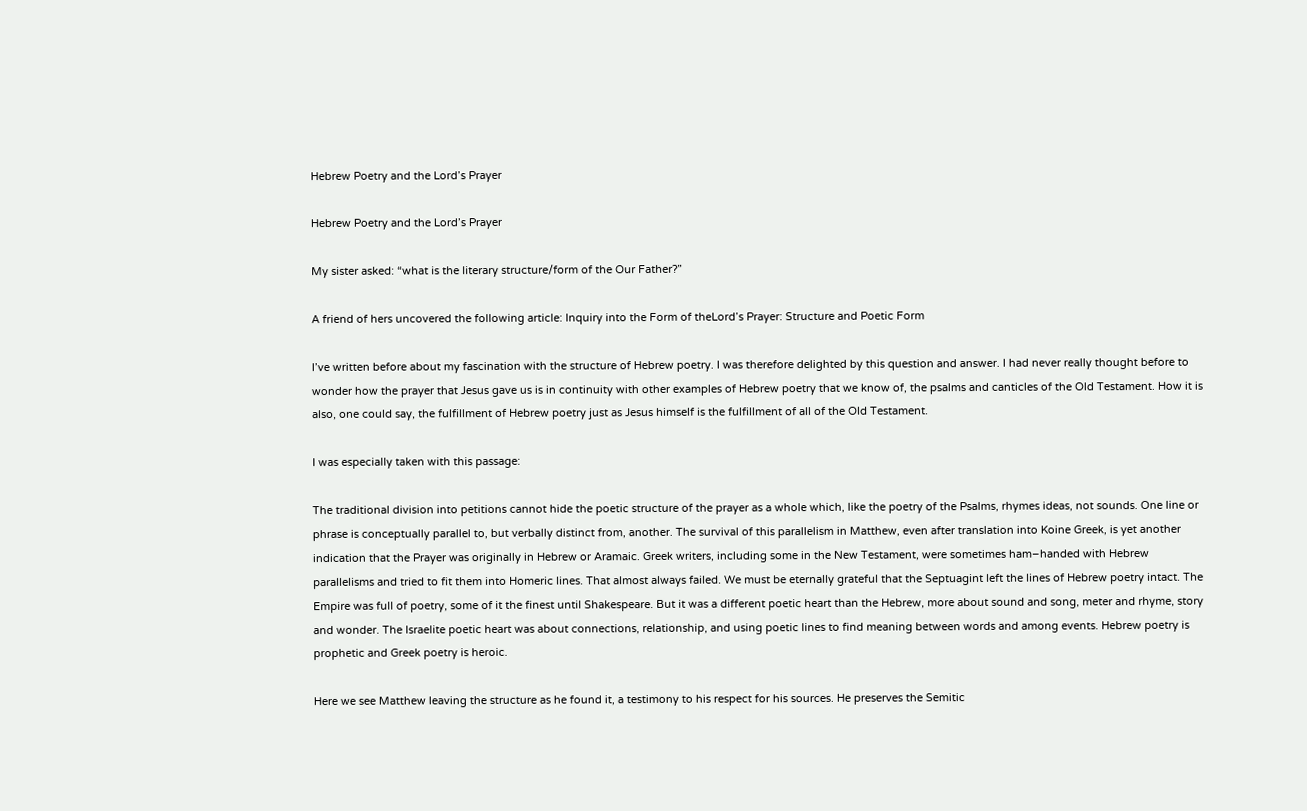Hebrew Poetry and the Lord’s Prayer

Hebrew Poetry and the Lord’s Prayer

My sister asked: “what is the literary structure/form of the Our Father?”

A friend of hers uncovered the following article: Inquiry into the Form of theLord’s Prayer: Structure and Poetic Form

I’ve written before about my fascination with the structure of Hebrew poetry. I was therefore delighted by this question and answer. I had never really thought before to wonder how the prayer that Jesus gave us is in continuity with other examples of Hebrew poetry that we know of, the psalms and canticles of the Old Testament. How it is also, one could say, the fulfillment of Hebrew poetry just as Jesus himself is the fulfillment of all of the Old Testament.

I was especially taken with this passage:

The traditional division into petitions cannot hide the poetic structure of the prayer as a whole which, like the poetry of the Psalms, rhymes ideas, not sounds. One line or phrase is conceptually parallel to, but verbally distinct from, another. The survival of this parallelism in Matthew, even after translation into Koine Greek, is yet another indication that the Prayer was originally in Hebrew or Aramaic. Greek writers, including some in the New Testament, were sometimes ham–handed with Hebrew parallelisms and tried to fit them into Homeric lines. That almost always failed. We must be eternally grateful that the Septuagint left the lines of Hebrew poetry intact. The Empire was full of poetry, some of it the finest until Shakespeare. But it was a different poetic heart than the Hebrew, more about sound and song, meter and rhyme, story and wonder. The Israelite poetic heart was about connections, relationship, and using poetic lines to find meaning between words and among events. Hebrew poetry is prophetic and Greek poetry is heroic.

Here we see Matthew leaving the structure as he found it, a testimony to his respect for his sources. He preserves the Semitic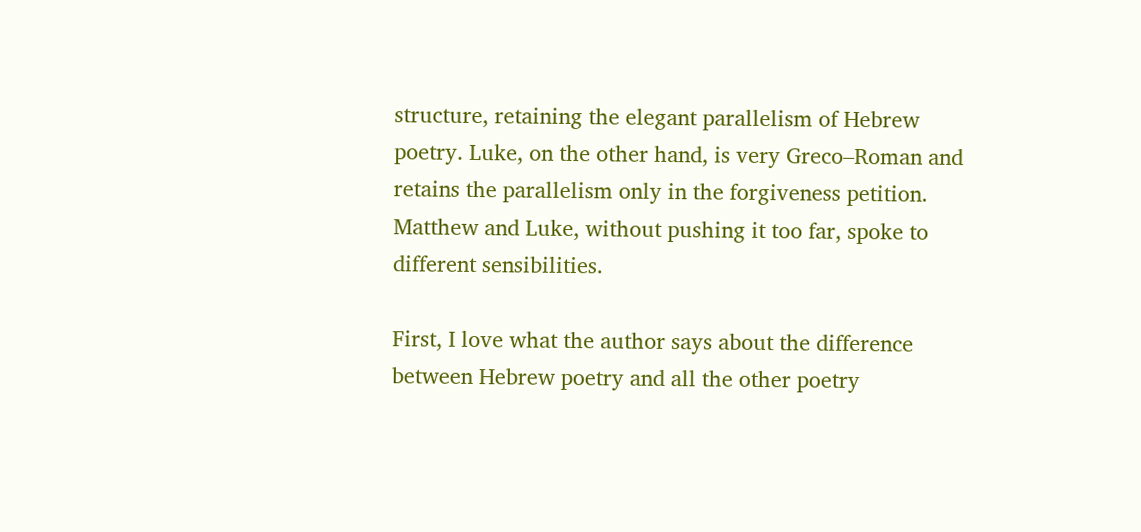structure, retaining the elegant parallelism of Hebrew poetry. Luke, on the other hand, is very Greco–Roman and retains the parallelism only in the forgiveness petition. Matthew and Luke, without pushing it too far, spoke to different sensibilities.

First, I love what the author says about the difference between Hebrew poetry and all the other poetry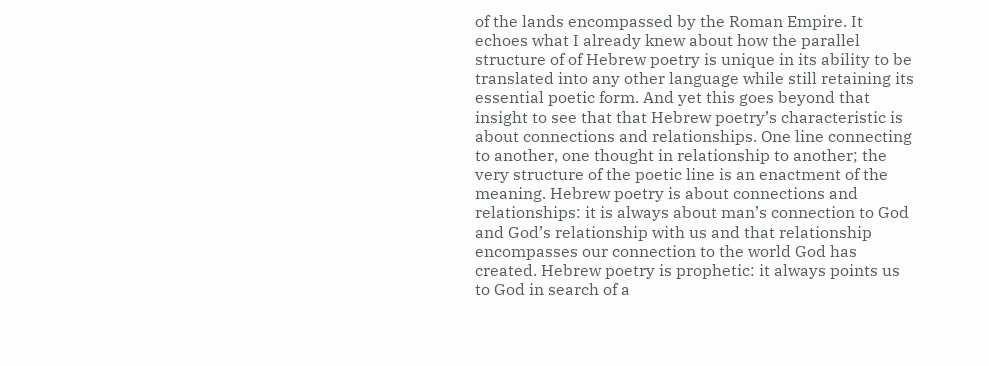of the lands encompassed by the Roman Empire. It echoes what I already knew about how the parallel structure of of Hebrew poetry is unique in its ability to be translated into any other language while still retaining its essential poetic form. And yet this goes beyond that insight to see that that Hebrew poetry’s characteristic is about connections and relationships. One line connecting to another, one thought in relationship to another; the very structure of the poetic line is an enactment of the meaning. Hebrew poetry is about connections and relationships: it is always about man’s connection to God and God’s relationship with us and that relationship encompasses our connection to the world God has created. Hebrew poetry is prophetic: it always points us to God in search of a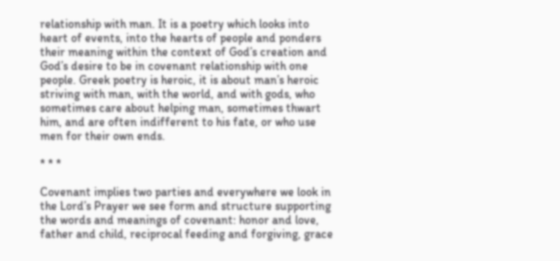relationship with man. It is a poetry which looks into heart of events, into the hearts of people and ponders their meaning within the context of God’s creation and God’s desire to be in covenant relationship with one people. Greek poetry is heroic, it is about man’s heroic striving with man, with the world, and with gods, who sometimes care about helping man, sometimes thwart him, and are often indifferent to his fate, or who use men for their own ends.

* * *

Covenant implies two parties and everywhere we look in the Lord’s Prayer we see form and structure supporting the words and meanings of covenant: honor and love, father and child, reciprocal feeding and forgiving, grace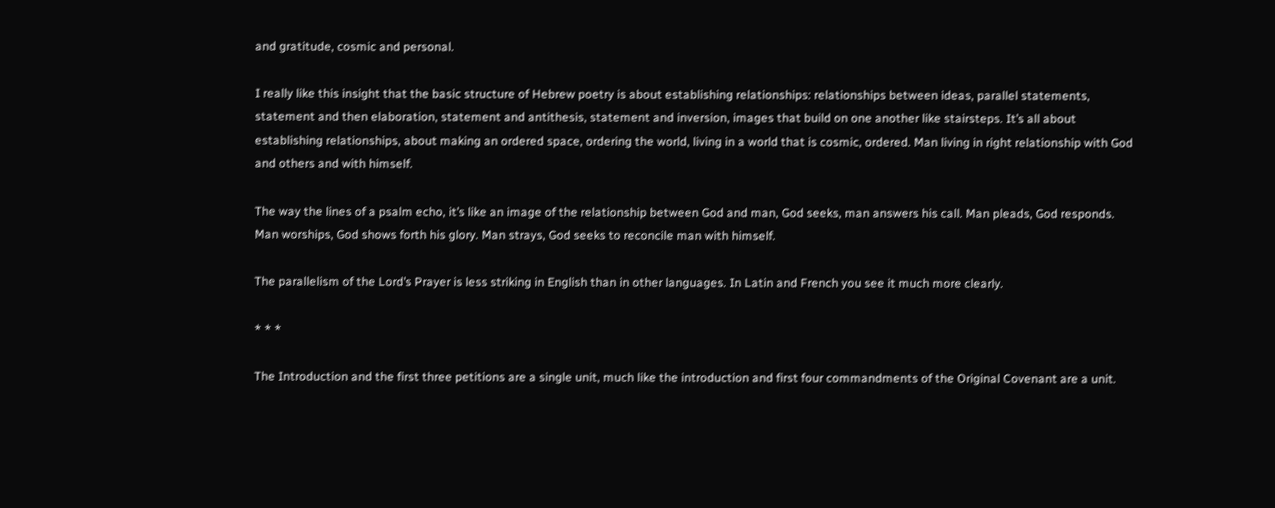and gratitude, cosmic and personal.

I really like this insight that the basic structure of Hebrew poetry is about establishing relationships: relationships between ideas, parallel statements, statement and then elaboration, statement and antithesis, statement and inversion, images that build on one another like stairsteps. It’s all about establishing relationships, about making an ordered space, ordering the world, living in a world that is cosmic, ordered. Man living in right relationship with God and others and with himself.

The way the lines of a psalm echo, it’s like an image of the relationship between God and man, God seeks, man answers his call. Man pleads, God responds. Man worships, God shows forth his glory. Man strays, God seeks to reconcile man with himself.

The parallelism of the Lord’s Prayer is less striking in English than in other languages. In Latin and French you see it much more clearly.

* * *

The Introduction and the first three petitions are a single unit, much like the introduction and first four commandments of the Original Covenant are a unit.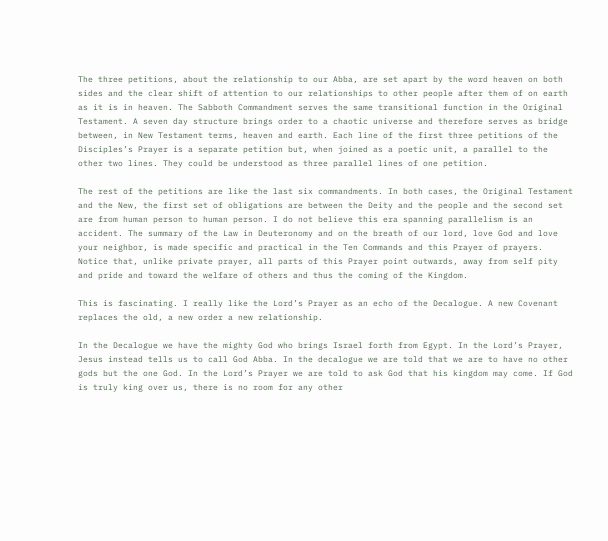The three petitions, about the relationship to our Abba, are set apart by the word heaven on both sides and the clear shift of attention to our relationships to other people after them of on earth as it is in heaven. The Sabboth Commandment serves the same transitional function in the Original Testament. A seven day structure brings order to a chaotic universe and therefore serves as bridge between, in New Testament terms, heaven and earth. Each line of the first three petitions of the Disciples’s Prayer is a separate petition but, when joined as a poetic unit, a parallel to the other two lines. They could be understood as three parallel lines of one petition.

The rest of the petitions are like the last six commandments. In both cases, the Original Testament and the New, the first set of obligations are between the Deity and the people and the second set are from human person to human person. I do not believe this era spanning parallelism is an accident. The summary of the Law in Deuteronomy and on the breath of our lord, love God and love your neighbor, is made specific and practical in the Ten Commands and this Prayer of prayers. Notice that, unlike private prayer, all parts of this Prayer point outwards, away from self pity and pride and toward the welfare of others and thus the coming of the Kingdom.

This is fascinating. I really like the Lord’s Prayer as an echo of the Decalogue. A new Covenant replaces the old, a new order a new relationship.

In the Decalogue we have the mighty God who brings Israel forth from Egypt. In the Lord’s Prayer, Jesus instead tells us to call God Abba. In the decalogue we are told that we are to have no other gods but the one God. In the Lord’s Prayer we are told to ask God that his kingdom may come. If God is truly king over us, there is no room for any other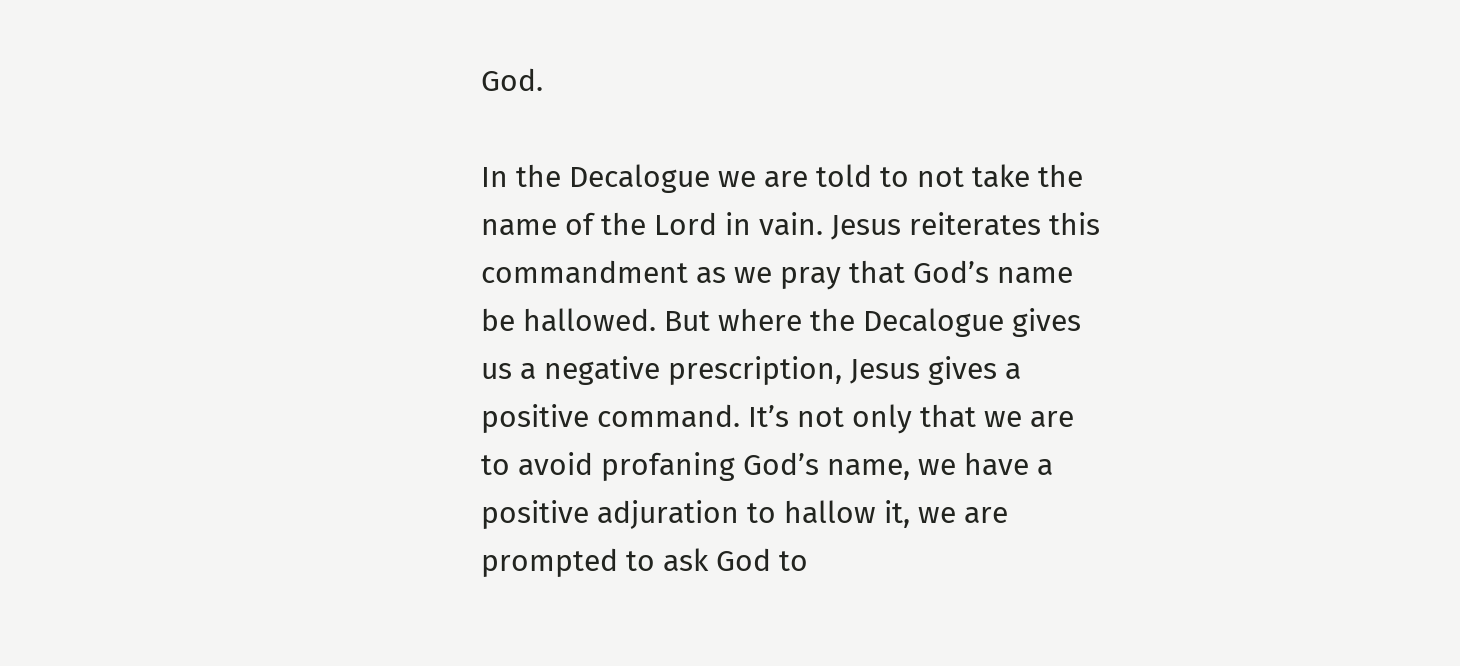God.

In the Decalogue we are told to not take the name of the Lord in vain. Jesus reiterates this commandment as we pray that God’s name be hallowed. But where the Decalogue gives us a negative prescription, Jesus gives a positive command. It’s not only that we are to avoid profaning God’s name, we have a positive adjuration to hallow it, we are prompted to ask God to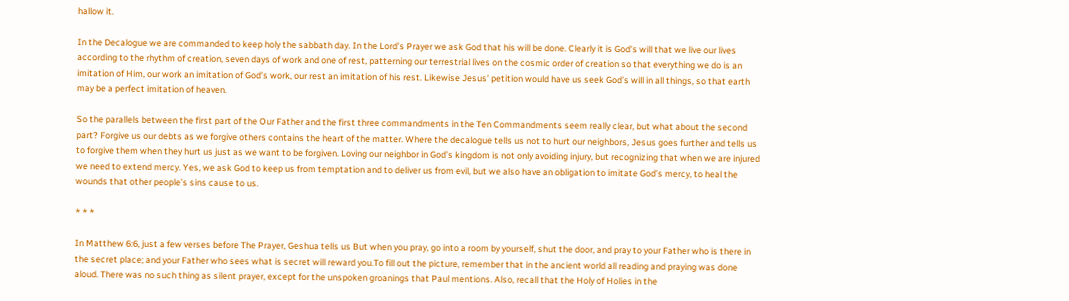hallow it.

In the Decalogue we are commanded to keep holy the sabbath day. In the Lord’s Prayer we ask God that his will be done. Clearly it is God’s will that we live our lives according to the rhythm of creation, seven days of work and one of rest, patterning our terrestrial lives on the cosmic order of creation so that everything we do is an imitation of Him, our work an imitation of God’s work, our rest an imitation of his rest. Likewise Jesus’ petition would have us seek God’s will in all things, so that earth may be a perfect imitation of heaven.

So the parallels between the first part of the Our Father and the first three commandments in the Ten Commandments seem really clear, but what about the second part? Forgive us our debts as we forgive others contains the heart of the matter. Where the decalogue tells us not to hurt our neighbors, Jesus goes further and tells us to forgive them when they hurt us just as we want to be forgiven. Loving our neighbor in God’s kingdom is not only avoiding injury, but recognizing that when we are injured we need to extend mercy. Yes, we ask God to keep us from temptation and to deliver us from evil, but we also have an obligation to imitate God’s mercy, to heal the wounds that other people’s sins cause to us.

* * *

In Matthew 6:6, just a few verses before The Prayer, Geshua tells us But when you pray, go into a room by yourself, shut the door, and pray to your Father who is there in the secret place; and your Father who sees what is secret will reward you.To fill out the picture, remember that in the ancient world all reading and praying was done aloud. There was no such thing as silent prayer, except for the unspoken groanings that Paul mentions. Also, recall that the Holy of Holies in the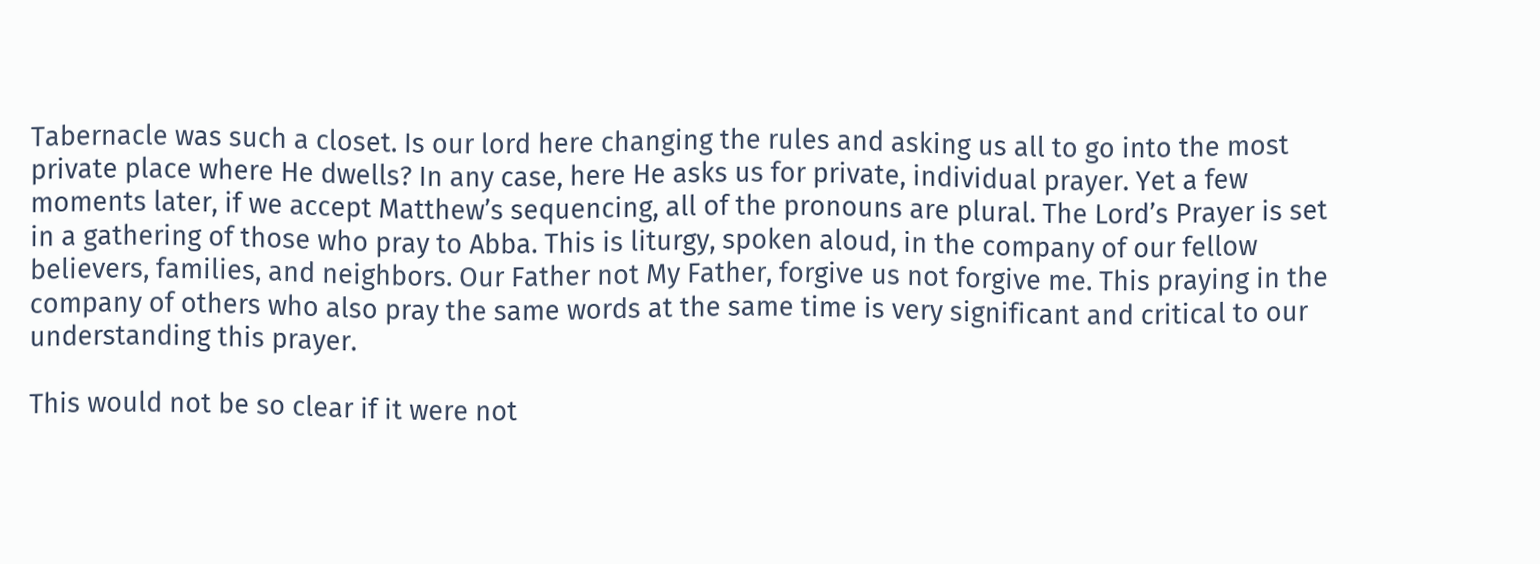Tabernacle was such a closet. Is our lord here changing the rules and asking us all to go into the most private place where He dwells? In any case, here He asks us for private, individual prayer. Yet a few moments later, if we accept Matthew’s sequencing, all of the pronouns are plural. The Lord’s Prayer is set in a gathering of those who pray to Abba. This is liturgy, spoken aloud, in the company of our fellow believers, families, and neighbors. Our Father not My Father, forgive us not forgive me. This praying in the company of others who also pray the same words at the same time is very significant and critical to our understanding this prayer.

This would not be so clear if it were not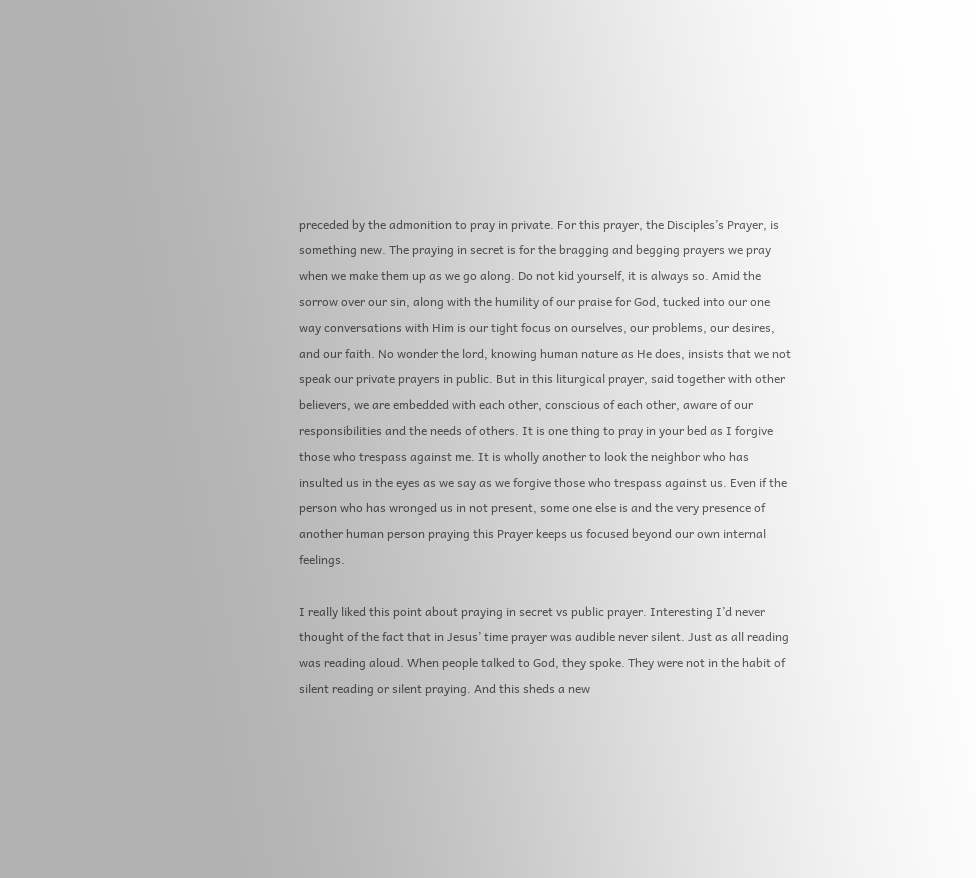preceded by the admonition to pray in private. For this prayer, the Disciples’s Prayer, is something new. The praying in secret is for the bragging and begging prayers we pray when we make them up as we go along. Do not kid yourself, it is always so. Amid the sorrow over our sin, along with the humility of our praise for God, tucked into our one way conversations with Him is our tight focus on ourselves, our problems, our desires, and our faith. No wonder the lord, knowing human nature as He does, insists that we not speak our private prayers in public. But in this liturgical prayer, said together with other believers, we are embedded with each other, conscious of each other, aware of our responsibilities and the needs of others. It is one thing to pray in your bed as I forgive those who trespass against me. It is wholly another to look the neighbor who has insulted us in the eyes as we say as we forgive those who trespass against us. Even if the person who has wronged us in not present, some one else is and the very presence of another human person praying this Prayer keeps us focused beyond our own internal feelings.

I really liked this point about praying in secret vs public prayer. Interesting I’d never thought of the fact that in Jesus’ time prayer was audible never silent. Just as all reading was reading aloud. When people talked to God, they spoke. They were not in the habit of silent reading or silent praying. And this sheds a new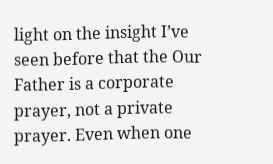light on the insight I’ve seen before that the Our Father is a corporate prayer, not a private prayer. Even when one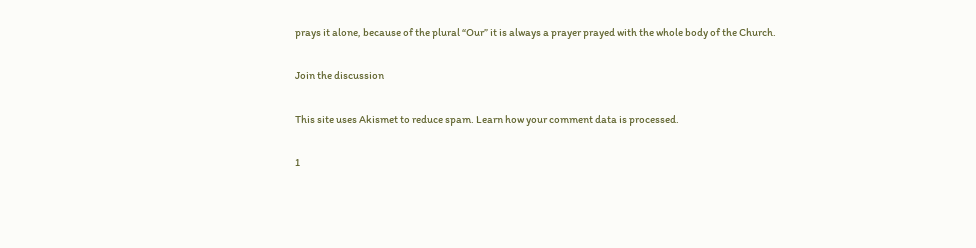prays it alone, because of the plural “Our” it is always a prayer prayed with the whole body of the Church.

Join the discussion

This site uses Akismet to reduce spam. Learn how your comment data is processed.

1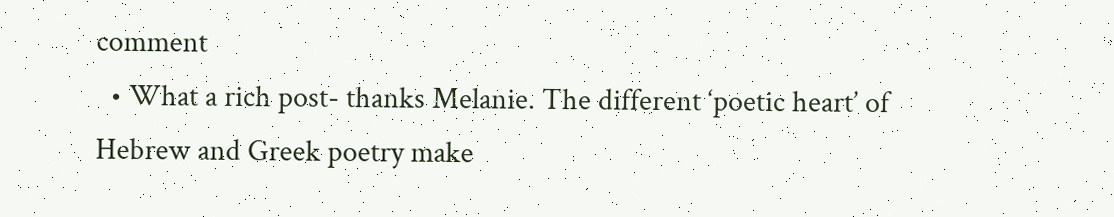comment
  • What a rich post- thanks Melanie. The different ‘poetic heart’ of Hebrew and Greek poetry make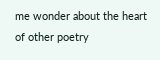me wonder about the heart of other poetry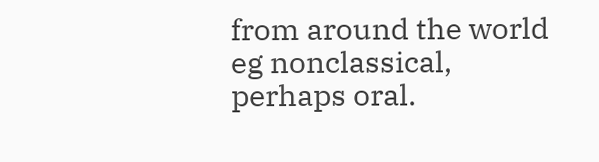from around the world eg nonclassical, perhaps oral.